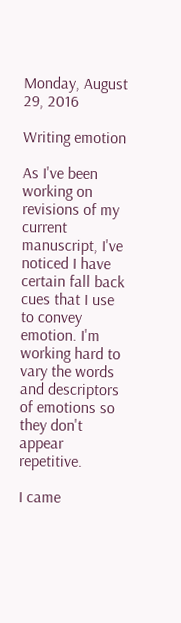Monday, August 29, 2016

Writing emotion

As I've been working on revisions of my current manuscript, I've noticed I have certain fall back cues that I use to convey emotion. I'm working hard to vary the words and descriptors of emotions so they don't appear repetitive.

I came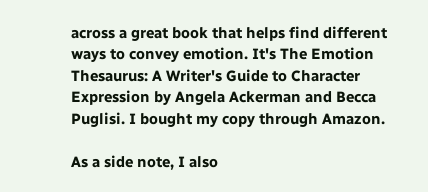across a great book that helps find different ways to convey emotion. It's The Emotion Thesaurus: A Writer's Guide to Character Expression by Angela Ackerman and Becca Puglisi. I bought my copy through Amazon.

As a side note, I also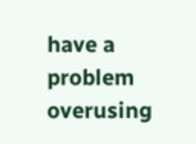have a problem overusing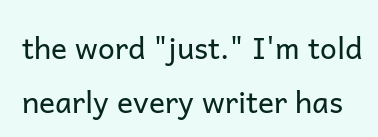the word "just." I'm told nearly every writer has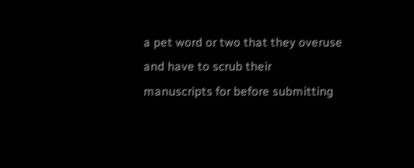a pet word or two that they overuse and have to scrub their manuscripts for before submitting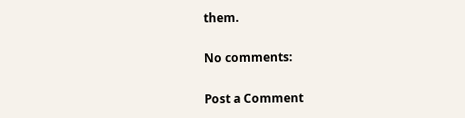them.

No comments:

Post a Comment